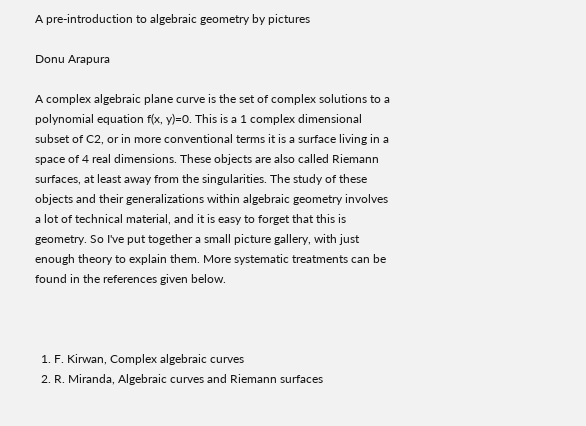A pre-introduction to algebraic geometry by pictures

Donu Arapura

A complex algebraic plane curve is the set of complex solutions to a polynomial equation f(x, y)=0. This is a 1 complex dimensional subset of C2, or in more conventional terms it is a surface living in a space of 4 real dimensions. These objects are also called Riemann surfaces, at least away from the singularities. The study of these objects and their generalizations within algebraic geometry involves a lot of technical material, and it is easy to forget that this is geometry. So I've put together a small picture gallery, with just enough theory to explain them. More systematic treatments can be found in the references given below.



  1. F. Kirwan, Complex algebraic curves
  2. R. Miranda, Algebraic curves and Riemann surfaces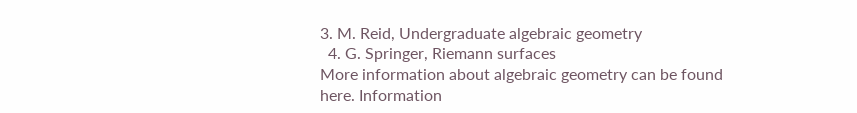3. M. Reid, Undergraduate algebraic geometry
  4. G. Springer, Riemann surfaces
More information about algebraic geometry can be found here. Information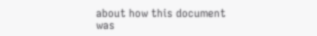about how this document was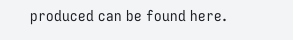produced can be found here.